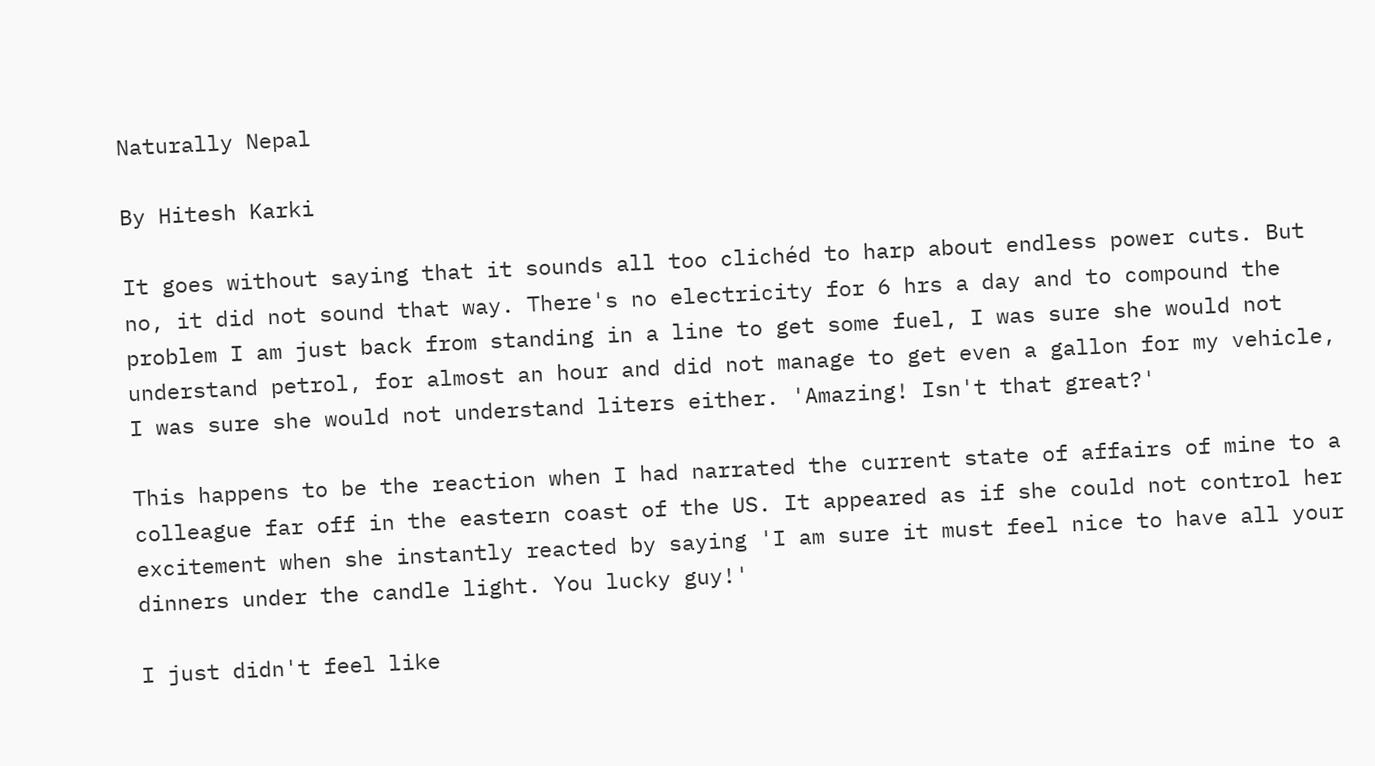Naturally Nepal

By Hitesh Karki

It goes without saying that it sounds all too clichéd to harp about endless power cuts. But no, it did not sound that way. There's no electricity for 6 hrs a day and to compound the problem I am just back from standing in a line to get some fuel, I was sure she would not understand petrol, for almost an hour and did not manage to get even a gallon for my vehicle, I was sure she would not understand liters either. 'Amazing! Isn't that great?'

This happens to be the reaction when I had narrated the current state of affairs of mine to a colleague far off in the eastern coast of the US. It appeared as if she could not control her excitement when she instantly reacted by saying 'I am sure it must feel nice to have all your dinners under the candle light. You lucky guy!'

I just didn't feel like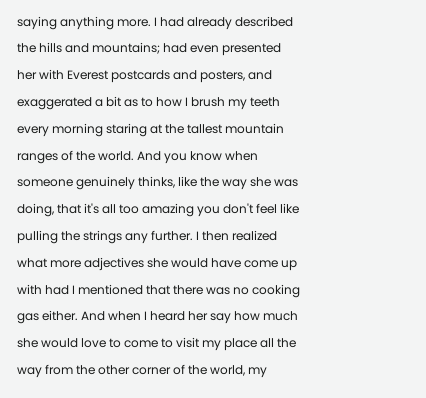saying anything more. I had already described the hills and mountains; had even presented her with Everest postcards and posters, and exaggerated a bit as to how I brush my teeth every morning staring at the tallest mountain ranges of the world. And you know when someone genuinely thinks, like the way she was doing, that it's all too amazing you don't feel like pulling the strings any further. I then realized what more adjectives she would have come up with had I mentioned that there was no cooking gas either. And when I heard her say how much she would love to come to visit my place all the way from the other corner of the world, my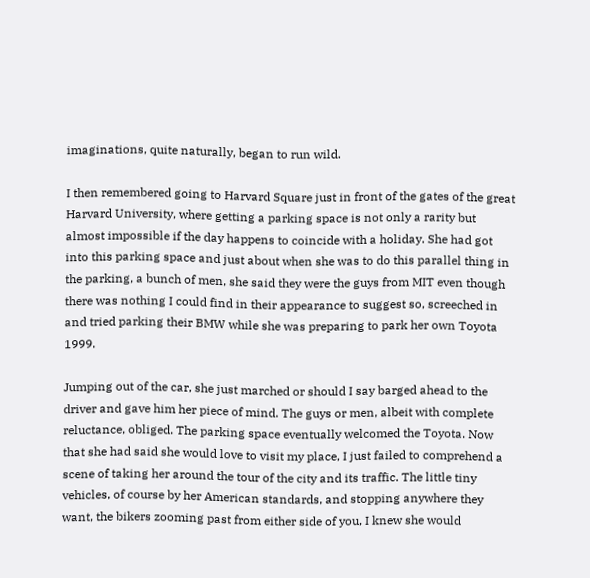imaginations, quite naturally, began to run wild.

I then remembered going to Harvard Square just in front of the gates of the great Harvard University, where getting a parking space is not only a rarity but almost impossible if the day happens to coincide with a holiday. She had got into this parking space and just about when she was to do this parallel thing in the parking, a bunch of men, she said they were the guys from MIT even though there was nothing I could find in their appearance to suggest so, screeched in and tried parking their BMW while she was preparing to park her own Toyota 1999.

Jumping out of the car, she just marched or should I say barged ahead to the driver and gave him her piece of mind. The guys or men, albeit with complete reluctance, obliged. The parking space eventually welcomed the Toyota. Now that she had said she would love to visit my place, I just failed to comprehend a scene of taking her around the tour of the city and its traffic. The little tiny vehicles, of course by her American standards, and stopping anywhere they want, the bikers zooming past from either side of you, I knew she would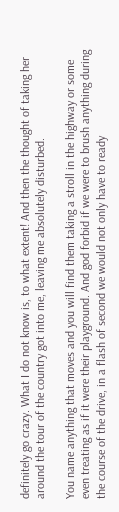definitely go crazy. What I do not know is, to what extent! And then the thought of taking her around the tour of the country got into me, leaving me absolutely disturbed.

You name anything that moves and you will find them taking a stroll in the highway or some even treating as if it were their playground. And god forbid if we were to brush anything during the course of the drive, in a flash of second we would not only have to ready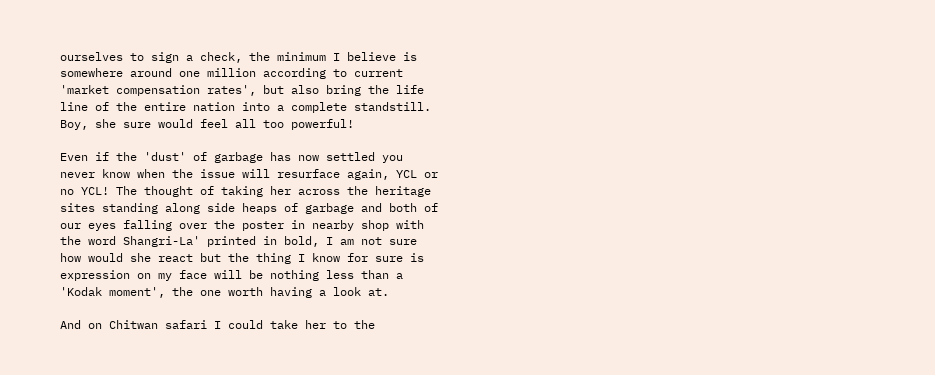ourselves to sign a check, the minimum I believe is somewhere around one million according to current 'market compensation rates', but also bring the life line of the entire nation into a complete standstill. Boy, she sure would feel all too powerful!

Even if the 'dust' of garbage has now settled you never know when the issue will resurface again, YCL or no YCL! The thought of taking her across the heritage sites standing along side heaps of garbage and both of our eyes falling over the poster in nearby shop with the word Shangri-La' printed in bold, I am not sure how would she react but the thing I know for sure is expression on my face will be nothing less than a 'Kodak moment', the one worth having a look at.

And on Chitwan safari I could take her to the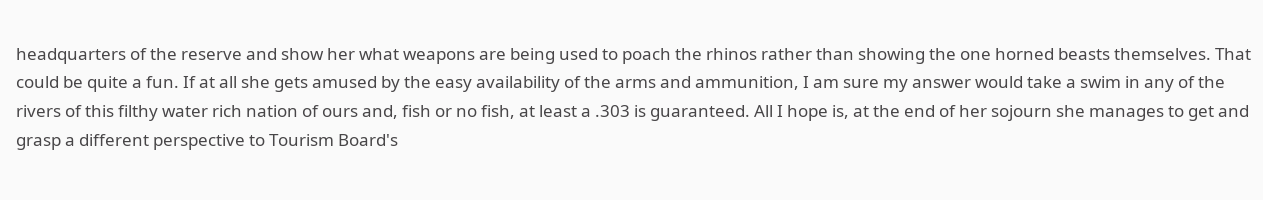headquarters of the reserve and show her what weapons are being used to poach the rhinos rather than showing the one horned beasts themselves. That could be quite a fun. If at all she gets amused by the easy availability of the arms and ammunition, I am sure my answer would take a swim in any of the rivers of this filthy water rich nation of ours and, fish or no fish, at least a .303 is guaranteed. All I hope is, at the end of her sojourn she manages to get and grasp a different perspective to Tourism Board's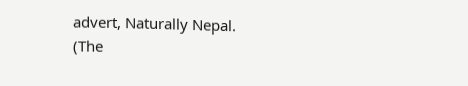advert, Naturally Nepal. (The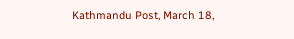Kathmandu Post, March 18,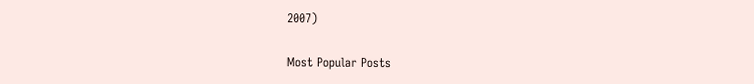2007)

Most Popular Posts